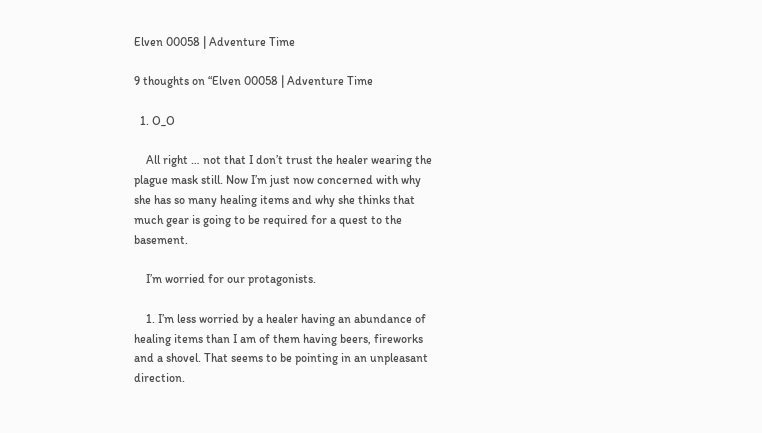Elven 00058 | Adventure Time

9 thoughts on “Elven 00058 | Adventure Time

  1. O_O

    All right … not that I don’t trust the healer wearing the plague mask still. Now I’m just now concerned with why she has so many healing items and why she thinks that much gear is going to be required for a quest to the basement.

    I’m worried for our protagonists.

    1. I’m less worried by a healer having an abundance of healing items than I am of them having beers, fireworks and a shovel. That seems to be pointing in an unpleasant direction.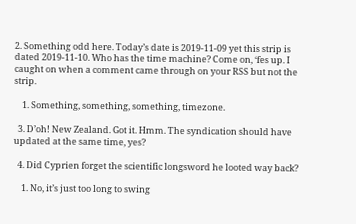2. Something odd here. Today’s date is 2019-11-09 yet this strip is dated 2019-11-10. Who has the time machine? Come on, ‘fes up. I caught on when a comment came through on your RSS but not the strip.

    1. Something, something, something, timezone.

  3. D’oh! New Zealand. Got it. Hmm. The syndication should have updated at the same time, yes?

  4. Did Cyprien forget the scientific longsword he looted way back?

    1. No, it’s just too long to swing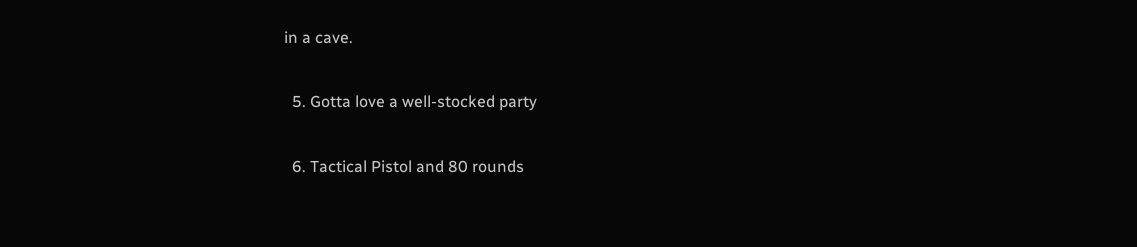in a cave.

  5. Gotta love a well-stocked party

  6. Tactical Pistol and 80 rounds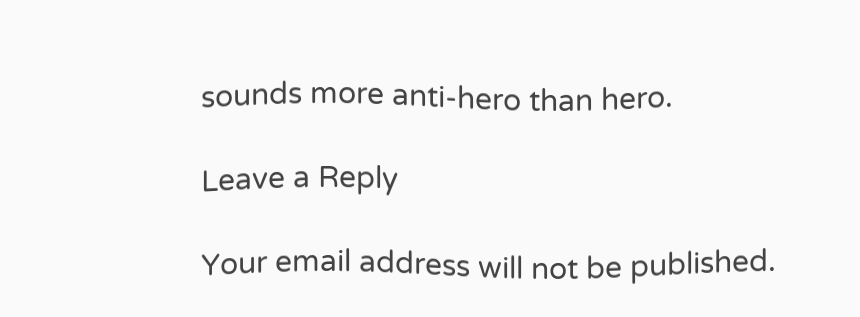sounds more anti-hero than hero.

Leave a Reply

Your email address will not be published.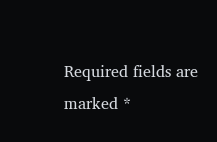Required fields are marked *